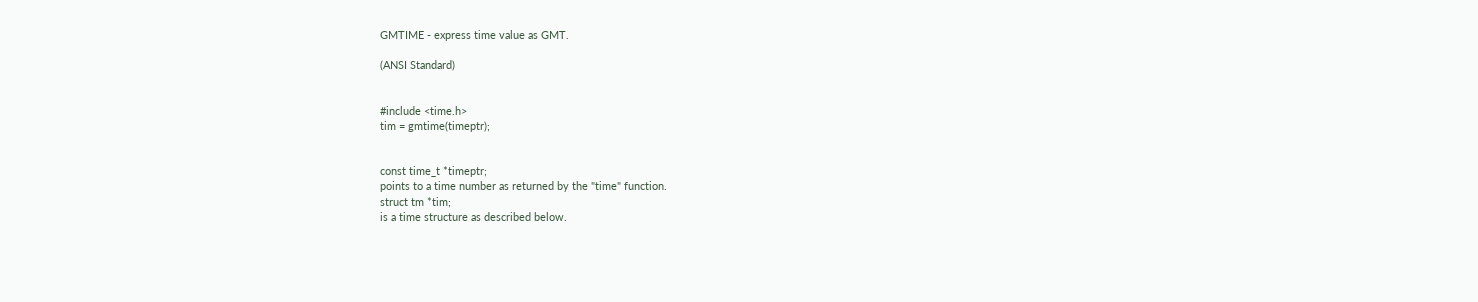GMTIME - express time value as GMT.

(ANSI Standard)


#include <time.h>
tim = gmtime(timeptr);


const time_t *timeptr;
points to a time number as returned by the "time" function.
struct tm *tim;
is a time structure as described below.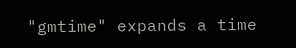"gmtime" expands a time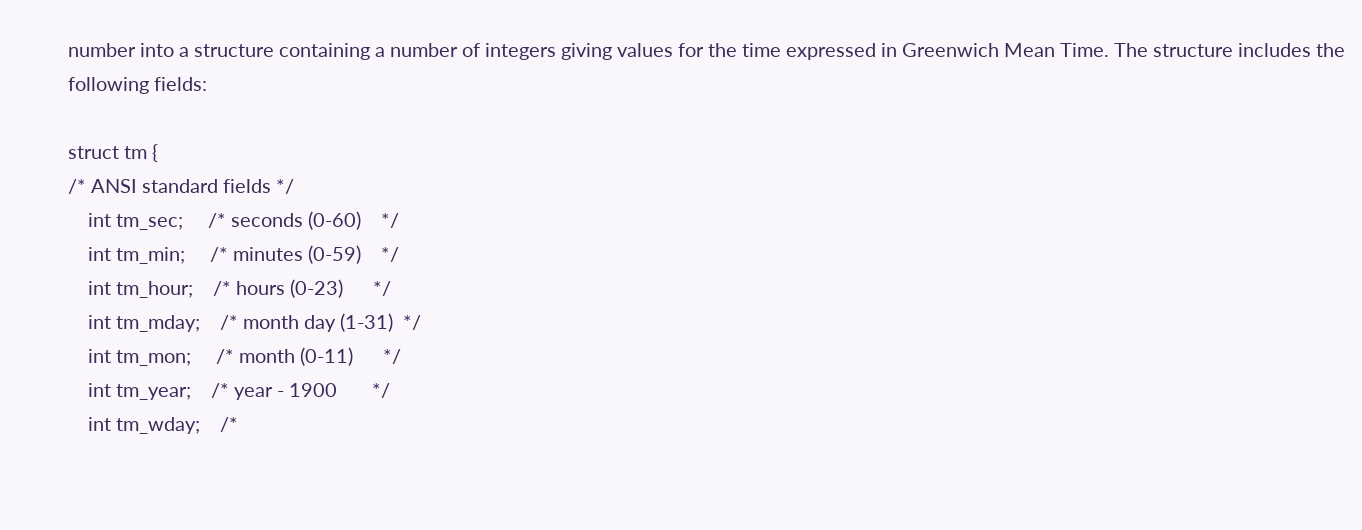number into a structure containing a number of integers giving values for the time expressed in Greenwich Mean Time. The structure includes the following fields:

struct tm {
/* ANSI standard fields */
    int tm_sec;     /* seconds (0-60)    */
    int tm_min;     /* minutes (0-59)    */
    int tm_hour;    /* hours (0-23)      */
    int tm_mday;    /* month day (1-31)  */
    int tm_mon;     /* month (0-11)      */
    int tm_year;    /* year - 1900       */
    int tm_wday;    /*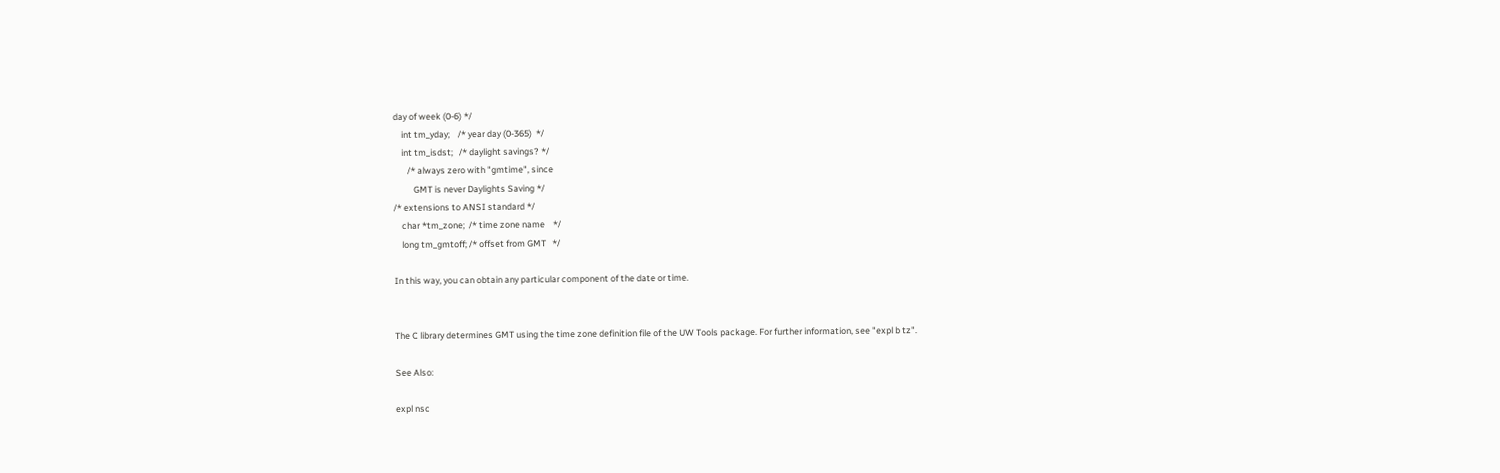day of week (0-6) */
    int tm_yday;    /* year day (0-365)  */
    int tm_isdst;   /* daylight savings? */
       /* always zero with "gmtime", since
          GMT is never Daylights Saving */
/* extensions to ANSI standard */
    char *tm_zone;  /* time zone name    */
    long tm_gmtoff; /* offset from GMT   */

In this way, you can obtain any particular component of the date or time.


The C library determines GMT using the time zone definition file of the UW Tools package. For further information, see "expl b tz".

See Also:

expl nsc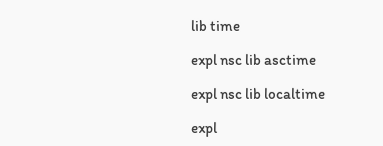lib time

expl nsc lib asctime

expl nsc lib localtime

expl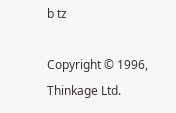b tz

Copyright © 1996, Thinkage Ltd.